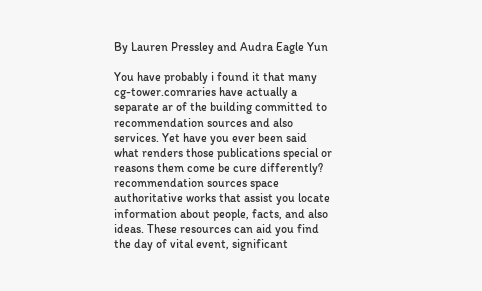By Lauren Pressley and Audra Eagle Yun

You have probably i found it that many cg-tower.comraries have actually a separate ar of the building committed to recommendation sources and also services. Yet have you ever been said what renders those publications special or reasons them come be cure differently? recommendation sources space authoritative works that assist you locate information about people, facts, and also ideas. These resources can aid you find the day of vital event, significant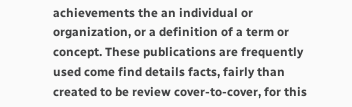achievements the an individual or organization, or a definition of a term or concept. These publications are frequently used come find details facts, fairly than created to be review cover-to-cover, for this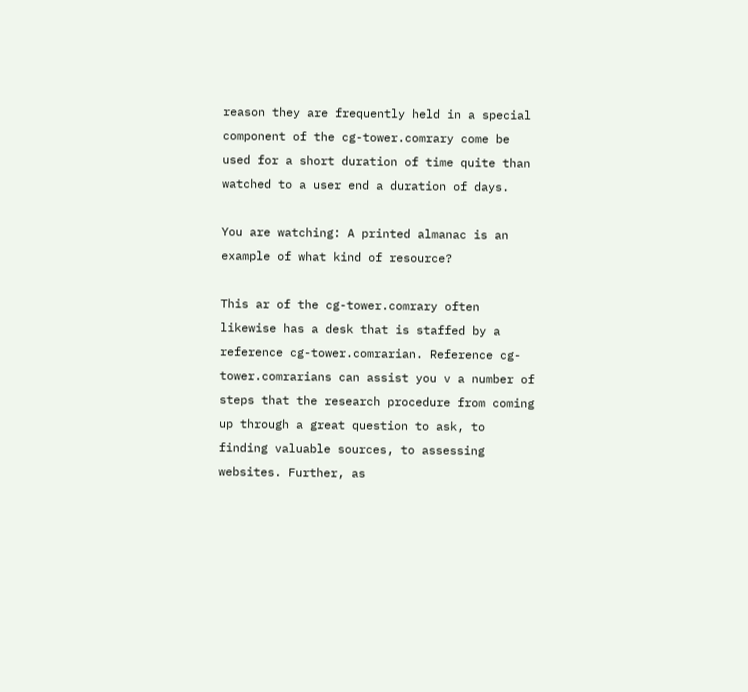reason they are frequently held in a special component of the cg-tower.comrary come be used for a short duration of time quite than watched to a user end a duration of days.

You are watching: A printed almanac is an example of what kind of resource?

This ar of the cg-tower.comrary often likewise has a desk that is staffed by a reference cg-tower.comrarian. Reference cg-tower.comrarians can assist you v a number of steps that the research procedure from coming up through a great question to ask, to finding valuable sources, to assessing websites. Further, as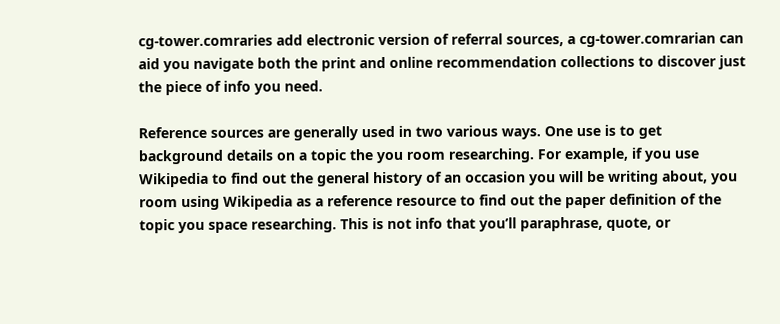cg-tower.comraries add electronic version of referral sources, a cg-tower.comrarian can aid you navigate both the print and online recommendation collections to discover just the piece of info you need.

Reference sources are generally used in two various ways. One use is to get background details on a topic the you room researching. For example, if you use Wikipedia to find out the general history of an occasion you will be writing about, you room using Wikipedia as a reference resource to find out the paper definition of the topic you space researching. This is not info that you’ll paraphrase, quote, or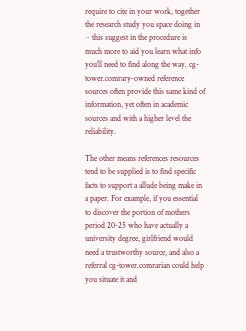require to cite in your work, together the research study you space doing in ~ this suggest in the procedure is much more to aid you learn what info you’ll need to find along the way. cg-tower.comrary-owned reference sources often provide this same kind of information, yet often in academic sources and with a higher level the reliability.

The other means references resources tend to be supplied is to find specific facts to support a allude being make in a paper. For example, if you essential to discover the portion of mothers period 20-25 who have actually a university degree, girlfriend would need a trustworthy source, and also a referral cg-tower.comrarian could help you situate it and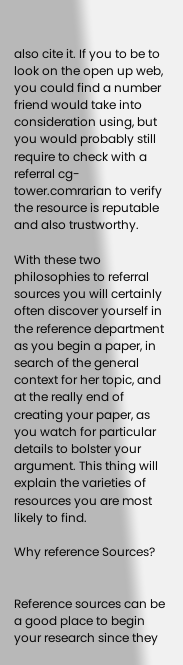also cite it. If you to be to look on the open up web, you could find a number friend would take into consideration using, but you would probably still require to check with a referral cg-tower.comrarian to verify the resource is reputable and also trustworthy.

With these two philosophies to referral sources you will certainly often discover yourself in the reference department as you begin a paper, in search of the general context for her topic, and at the really end of creating your paper, as you watch for particular details to bolster your argument. This thing will explain the varieties of resources you are most likely to find.

Why reference Sources?


Reference sources can be a good place to begin your research since they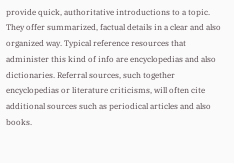provide quick, authoritative introductions to a topic. They offer summarized, factual details in a clear and also organized way. Typical reference resources that administer this kind of info are encyclopedias and also dictionaries. Referral sources, such together encyclopedias or literature criticisms, will often cite additional sources such as periodical articles and also books.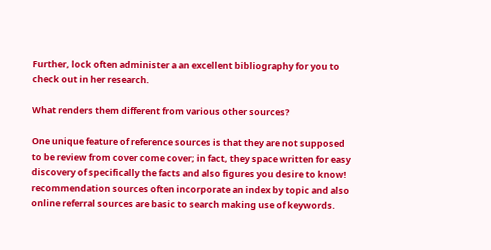Further, lock often administer a an excellent bibliography for you to check out in her research.

What renders them different from various other sources?

One unique feature of reference sources is that they are not supposed to be review from cover come cover; in fact, they space written for easy discovery of specifically the facts and also figures you desire to know! recommendation sources often incorporate an index by topic and also online referral sources are basic to search making use of keywords.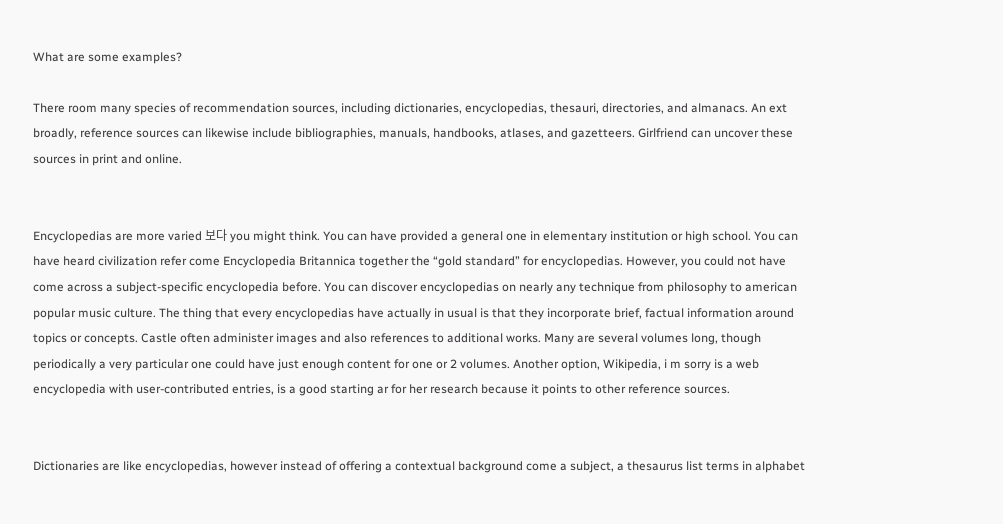What are some examples?

There room many species of recommendation sources, including dictionaries, encyclopedias, thesauri, directories, and almanacs. An ext broadly, reference sources can likewise include bibliographies, manuals, handbooks, atlases, and gazetteers. Girlfriend can uncover these sources in print and online.


Encyclopedias are more varied 보다 you might think. You can have provided a general one in elementary institution or high school. You can have heard civilization refer come Encyclopedia Britannica together the “gold standard” for encyclopedias. However, you could not have come across a subject-specific encyclopedia before. You can discover encyclopedias on nearly any technique from philosophy to american popular music culture. The thing that every encyclopedias have actually in usual is that they incorporate brief, factual information around topics or concepts. Castle often administer images and also references to additional works. Many are several volumes long, though periodically a very particular one could have just enough content for one or 2 volumes. Another option, Wikipedia, i m sorry is a web encyclopedia with user-contributed entries, is a good starting ar for her research because it points to other reference sources.


Dictionaries are like encyclopedias, however instead of offering a contextual background come a subject, a thesaurus list terms in alphabet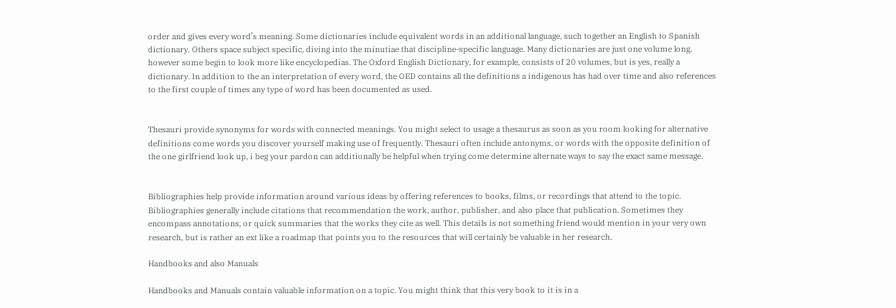order and gives every word’s meaning. Some dictionaries include equivalent words in an additional language, such together an English to Spanish dictionary. Others space subject specific, diving into the minutiae that discipline-specific language. Many dictionaries are just one volume long, however some begin to look more like encyclopedias. The Oxford English Dictionary, for example, consists of 20 volumes, but is yes, really a dictionary. In addition to the an interpretation of every word, the OED contains all the definitions a indigenous has had over time and also references to the first couple of times any type of word has been documented as used.


Thesauri provide synonyms for words with connected meanings. You might select to usage a thesaurus as soon as you room looking for alternative definitions come words you discover yourself making use of frequently. Thesauri often include antonyms, or words with the opposite definition of the one girlfriend look up, i beg your pardon can additionally be helpful when trying come determine alternate ways to say the exact same message.


Bibliographies help provide information around various ideas by offering references to books, films, or recordings that attend to the topic. Bibliographies generally include citations that recommendation the work, author, publisher, and also place that publication. Sometimes they encompass annotations, or quick summaries that the works they cite as well. This details is not something friend would mention in your very own research, but is rather an ext like a roadmap that points you to the resources that will certainly be valuable in her research.

Handbooks and also Manuals

Handbooks and Manuals contain valuable information on a topic. You might think that this very book to it is in a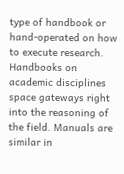type of handbook or hand-operated on how to execute research. Handbooks on academic disciplines space gateways right into the reasoning of the field. Manuals are similar in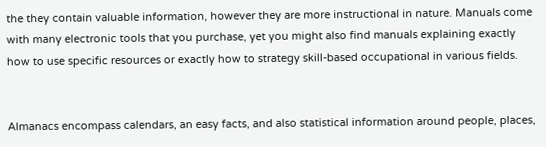the they contain valuable information, however they are more instructional in nature. Manuals come with many electronic tools that you purchase, yet you might also find manuals explaining exactly how to use specific resources or exactly how to strategy skill-based occupational in various fields.


Almanacs encompass calendars, an easy facts, and also statistical information around people, places,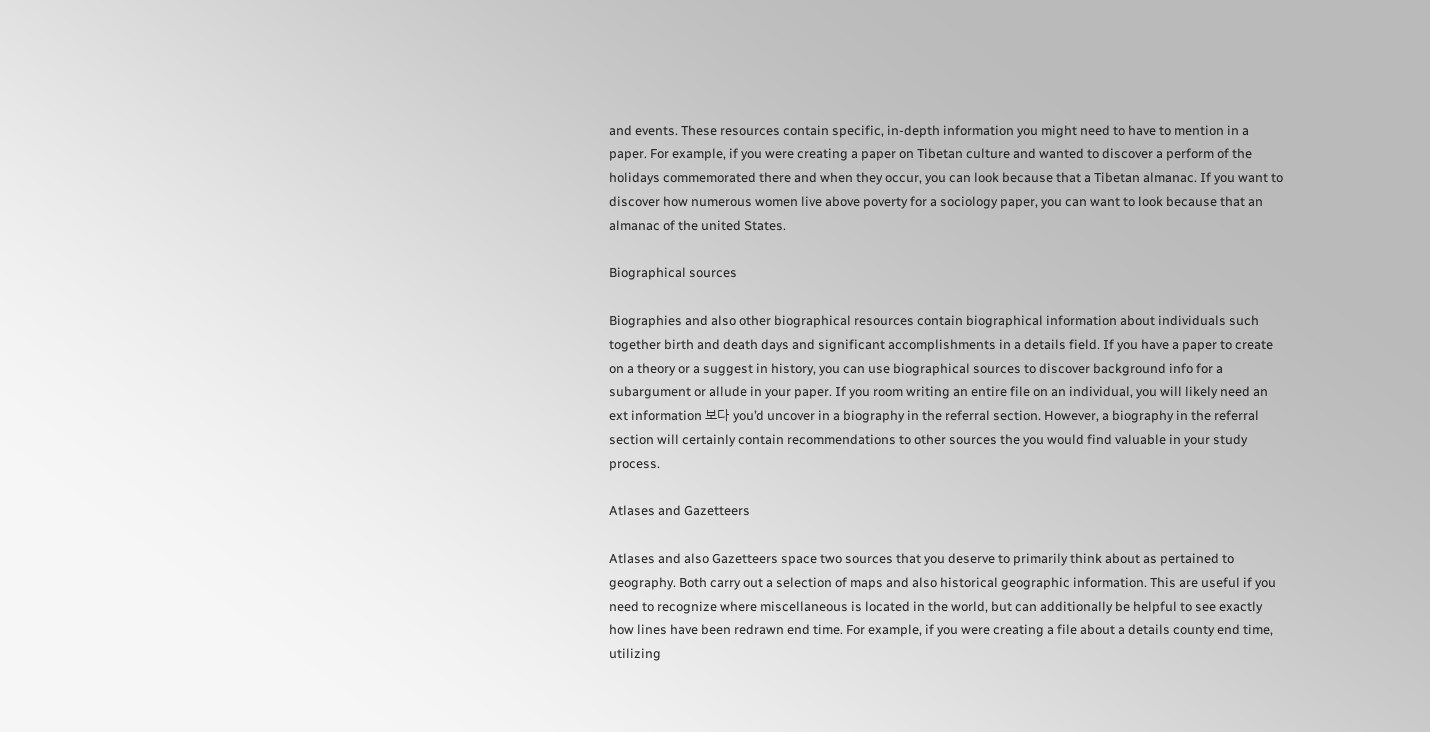and events. These resources contain specific, in-depth information you might need to have to mention in a paper. For example, if you were creating a paper on Tibetan culture and wanted to discover a perform of the holidays commemorated there and when they occur, you can look because that a Tibetan almanac. If you want to discover how numerous women live above poverty for a sociology paper, you can want to look because that an almanac of the united States.

Biographical sources

Biographies and also other biographical resources contain biographical information about individuals such together birth and death days and significant accomplishments in a details field. If you have a paper to create on a theory or a suggest in history, you can use biographical sources to discover background info for a subargument or allude in your paper. If you room writing an entire file on an individual, you will likely need an ext information 보다 you’d uncover in a biography in the referral section. However, a biography in the referral section will certainly contain recommendations to other sources the you would find valuable in your study process.

Atlases and Gazetteers

Atlases and also Gazetteers space two sources that you deserve to primarily think about as pertained to geography. Both carry out a selection of maps and also historical geographic information. This are useful if you need to recognize where miscellaneous is located in the world, but can additionally be helpful to see exactly how lines have been redrawn end time. For example, if you were creating a file about a details county end time, utilizing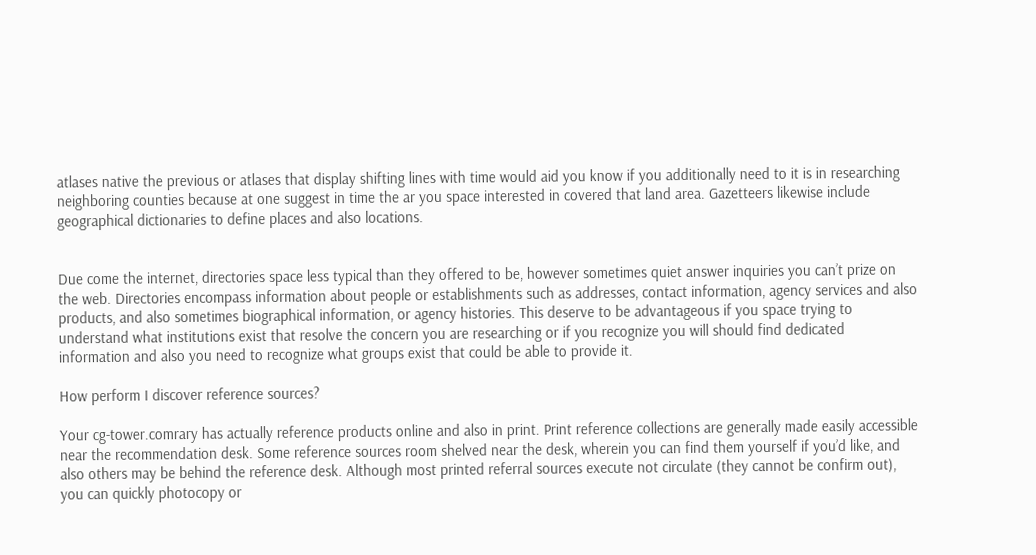atlases native the previous or atlases that display shifting lines with time would aid you know if you additionally need to it is in researching neighboring counties because at one suggest in time the ar you space interested in covered that land area. Gazetteers likewise include geographical dictionaries to define places and also locations.


Due come the internet, directories space less typical than they offered to be, however sometimes quiet answer inquiries you can’t prize on the web. Directories encompass information about people or establishments such as addresses, contact information, agency services and also products, and also sometimes biographical information, or agency histories. This deserve to be advantageous if you space trying to understand what institutions exist that resolve the concern you are researching or if you recognize you will should find dedicated information and also you need to recognize what groups exist that could be able to provide it.

How perform I discover reference sources?

Your cg-tower.comrary has actually reference products online and also in print. Print reference collections are generally made easily accessible near the recommendation desk. Some reference sources room shelved near the desk, wherein you can find them yourself if you’d like, and also others may be behind the reference desk. Although most printed referral sources execute not circulate (they cannot be confirm out), you can quickly photocopy or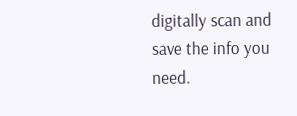digitally scan and save the info you need.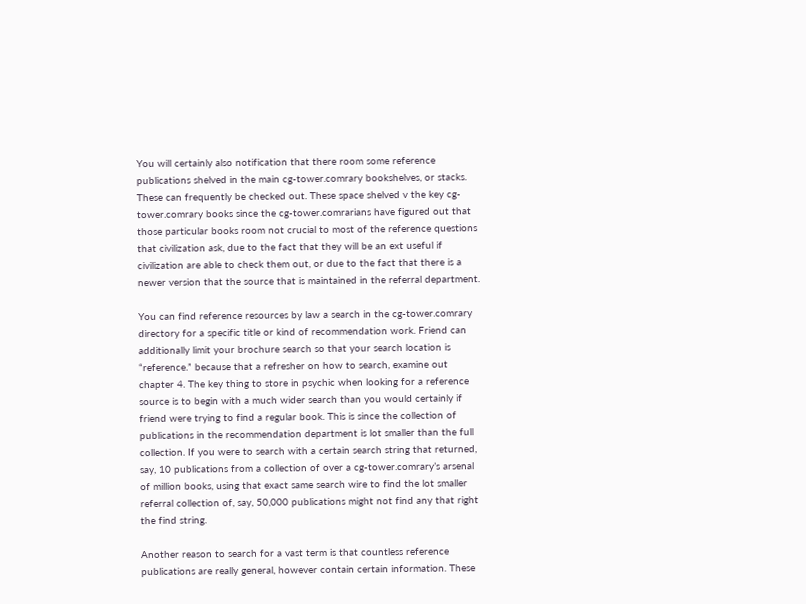You will certainly also notification that there room some reference publications shelved in the main cg-tower.comrary bookshelves, or stacks. These can frequently be checked out. These space shelved v the key cg-tower.comrary books since the cg-tower.comrarians have figured out that those particular books room not crucial to most of the reference questions that civilization ask, due to the fact that they will be an ext useful if civilization are able to check them out, or due to the fact that there is a newer version that the source that is maintained in the referral department.

You can find reference resources by law a search in the cg-tower.comrary directory for a specific title or kind of recommendation work. Friend can additionally limit your brochure search so that your search location is “reference.” because that a refresher on how to search, examine out chapter 4. The key thing to store in psychic when looking for a reference source is to begin with a much wider search than you would certainly if friend were trying to find a regular book. This is since the collection of publications in the recommendation department is lot smaller than the full collection. If you were to search with a certain search string that returned, say, 10 publications from a collection of over a cg-tower.comrary’s arsenal of million books, using that exact same search wire to find the lot smaller referral collection of, say, 50,000 publications might not find any that right the find string.

Another reason to search for a vast term is that countless reference publications are really general, however contain certain information. These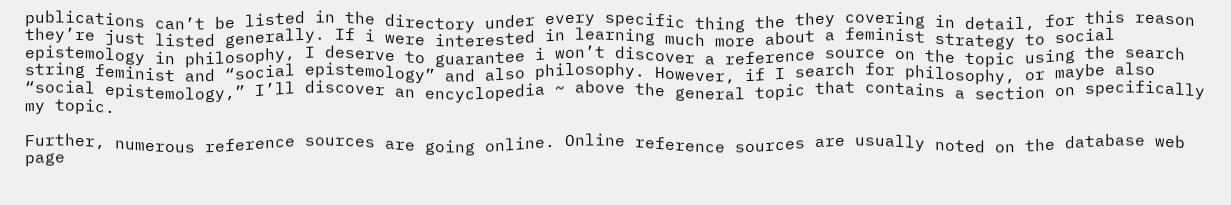publications can’t be listed in the directory under every specific thing the they covering in detail, for this reason they’re just listed generally. If i were interested in learning much more about a feminist strategy to social epistemology in philosophy, I deserve to guarantee i won’t discover a reference source on the topic using the search string feminist and “social epistemology” and also philosophy. However, if I search for philosophy, or maybe also “social epistemology,” I’ll discover an encyclopedia ~ above the general topic that contains a section on specifically my topic.

Further, numerous reference sources are going online. Online reference sources are usually noted on the database web page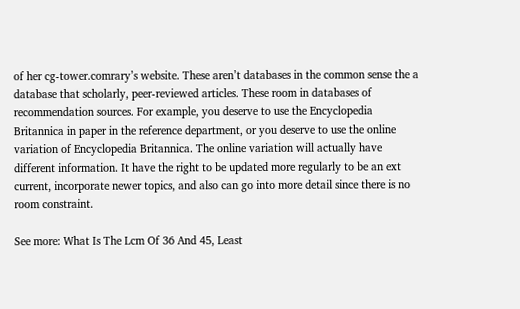of her cg-tower.comrary’s website. These aren’t databases in the common sense the a database that scholarly, peer-reviewed articles. These room in databases of recommendation sources. For example, you deserve to use the Encyclopedia Britannica in paper in the reference department, or you deserve to use the online variation of Encyclopedia Britannica. The online variation will actually have different information. It have the right to be updated more regularly to be an ext current, incorporate newer topics, and also can go into more detail since there is no room constraint.

See more: What Is The Lcm Of 36 And 45, Least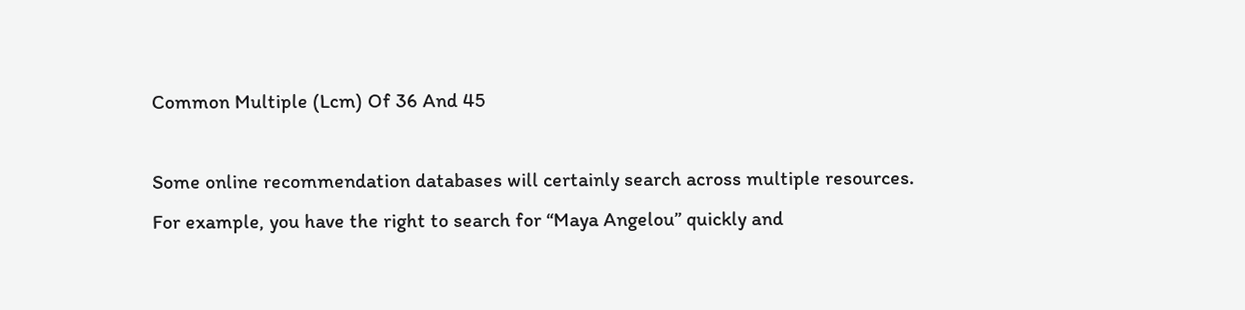Common Multiple (Lcm) Of 36 And 45

Some online recommendation databases will certainly search across multiple resources. For example, you have the right to search for “Maya Angelou” quickly and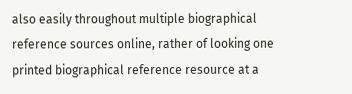also easily throughout multiple biographical reference sources online, rather of looking one printed biographical reference resource at a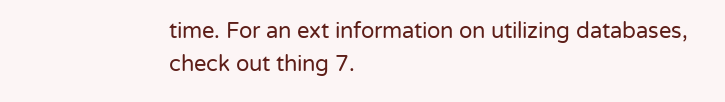time. For an ext information on utilizing databases, check out thing 7.